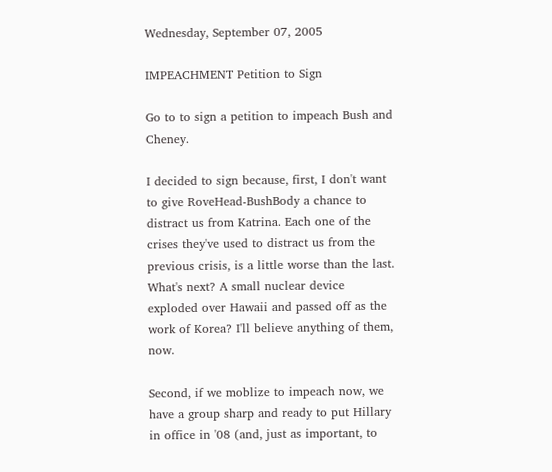Wednesday, September 07, 2005

IMPEACHMENT Petition to Sign

Go to to sign a petition to impeach Bush and Cheney.

I decided to sign because, first, I don't want to give RoveHead-BushBody a chance to distract us from Katrina. Each one of the crises they've used to distract us from the previous crisis, is a little worse than the last. What's next? A small nuclear device exploded over Hawaii and passed off as the work of Korea? I'll believe anything of them, now.

Second, if we moblize to impeach now, we have a group sharp and ready to put Hillary in office in '08 (and, just as important, to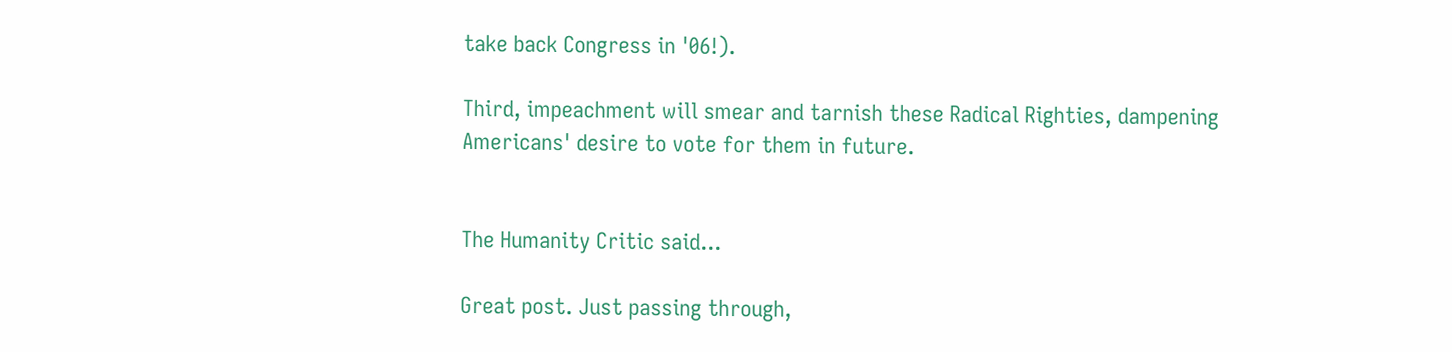take back Congress in '06!).

Third, impeachment will smear and tarnish these Radical Righties, dampening Americans' desire to vote for them in future.


The Humanity Critic said...

Great post. Just passing through,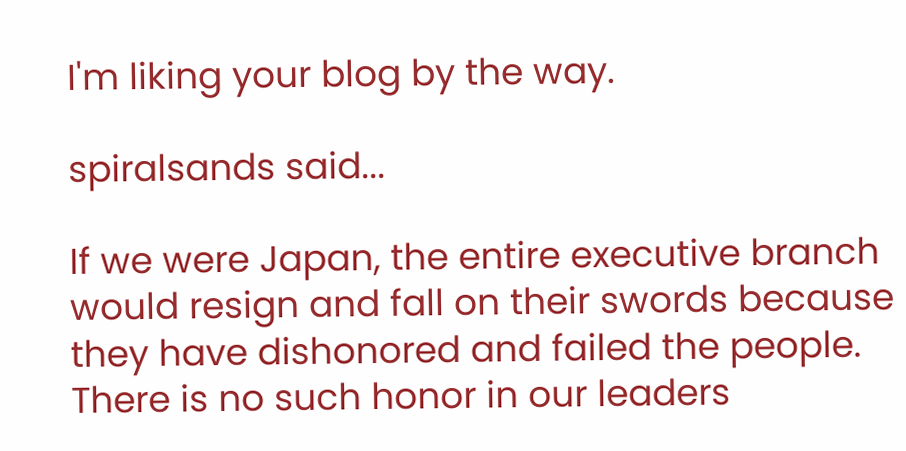I'm liking your blog by the way.

spiralsands said...

If we were Japan, the entire executive branch would resign and fall on their swords because they have dishonored and failed the people. There is no such honor in our leaders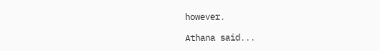however.

Athana said...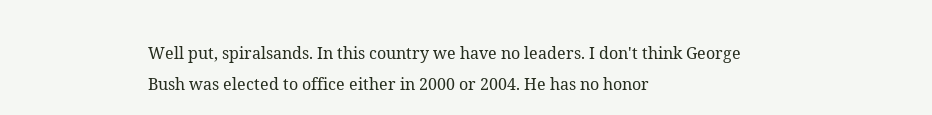Well put, spiralsands. In this country we have no leaders. I don't think George Bush was elected to office either in 2000 or 2004. He has no honor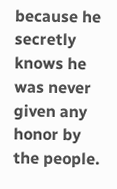because he secretly knows he was never given any honor by the people.